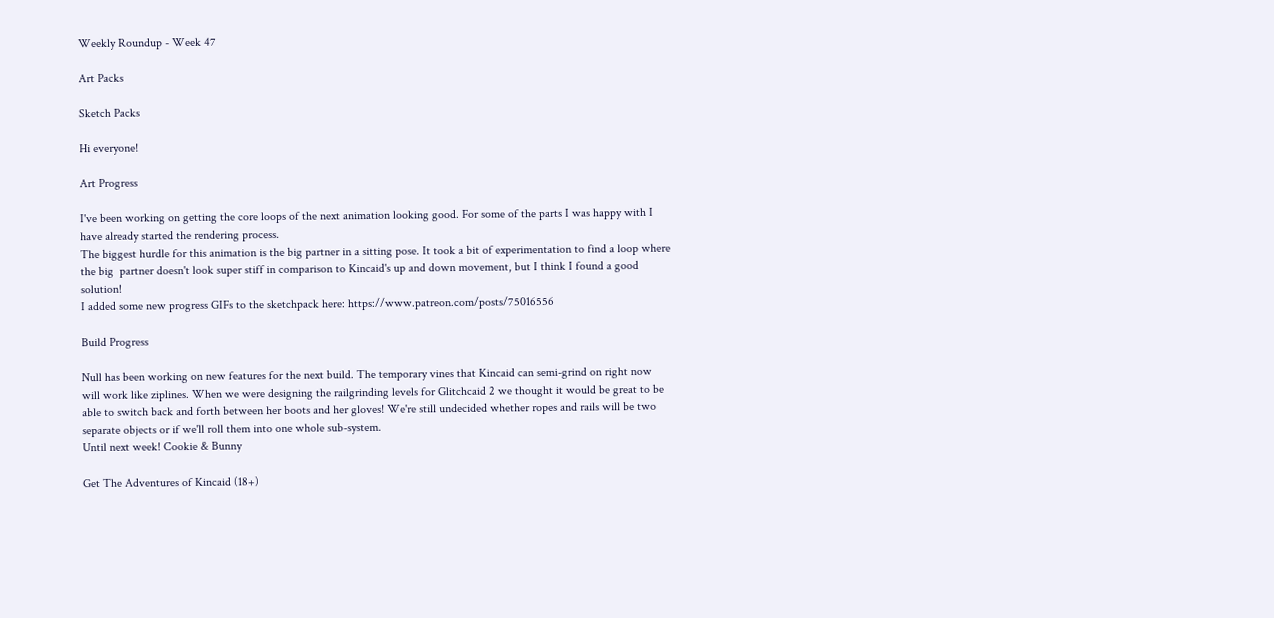Weekly Roundup - Week 47

Art Packs

Sketch Packs

Hi everyone!

Art Progress

I've been working on getting the core loops of the next animation looking good. For some of the parts I was happy with I have already started the rendering process.
The biggest hurdle for this animation is the big partner in a sitting pose. It took a bit of experimentation to find a loop where the big  partner doesn't look super stiff in comparison to Kincaid's up and down movement, but I think I found a good solution!
I added some new progress GIFs to the sketchpack here: https://www.patreon.com/posts/75016556

Build Progress

Null has been working on new features for the next build. The temporary vines that Kincaid can semi-grind on right now will work like ziplines. When we were designing the railgrinding levels for Glitchcaid 2 we thought it would be great to be able to switch back and forth between her boots and her gloves! We're still undecided whether ropes and rails will be two separate objects or if we'll roll them into one whole sub-system.
Until next week! Cookie & Bunny

Get The Adventures of Kincaid (18+)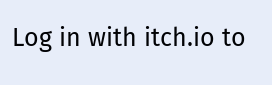Log in with itch.io to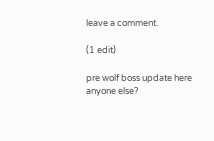leave a comment.

(1 edit)

pre wolf boss update here anyone else?